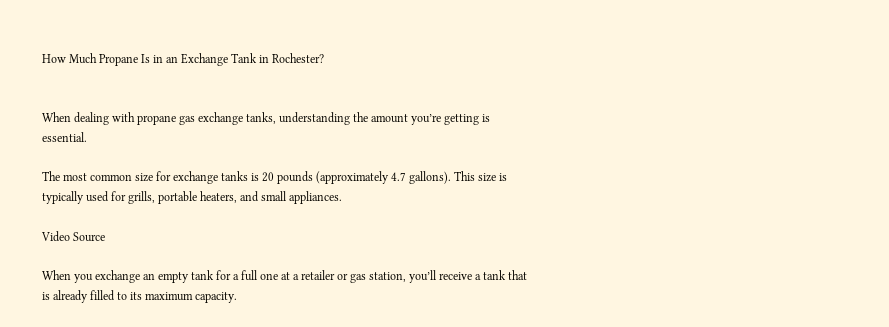How Much Propane Is in an Exchange Tank in Rochester?


When dealing with propane gas exchange tanks, understanding the amount you’re getting is essential.

The most common size for exchange tanks is 20 pounds (approximately 4.7 gallons). This size is typically used for grills, portable heaters, and small appliances.

Video Source

When you exchange an empty tank for a full one at a retailer or gas station, you’ll receive a tank that is already filled to its maximum capacity.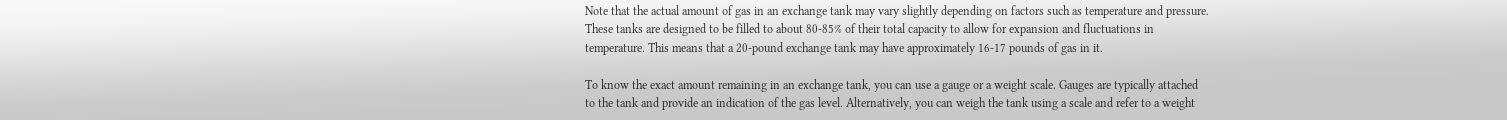Note that the actual amount of gas in an exchange tank may vary slightly depending on factors such as temperature and pressure. These tanks are designed to be filled to about 80-85% of their total capacity to allow for expansion and fluctuations in temperature. This means that a 20-pound exchange tank may have approximately 16-17 pounds of gas in it.

To know the exact amount remaining in an exchange tank, you can use a gauge or a weight scale. Gauges are typically attached to the tank and provide an indication of the gas level. Alternatively, you can weigh the tank using a scale and refer to a weight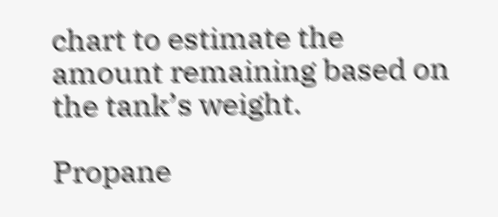chart to estimate the amount remaining based on the tank’s weight.

Propane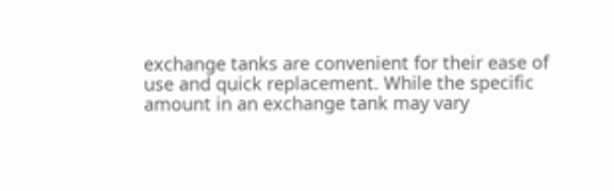exchange tanks are convenient for their ease of use and quick replacement. While the specific amount in an exchange tank may vary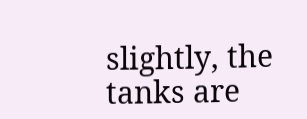slightly, the tanks are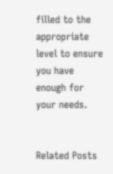filled to the appropriate level to ensure you have enough for your needs.


Related Posts